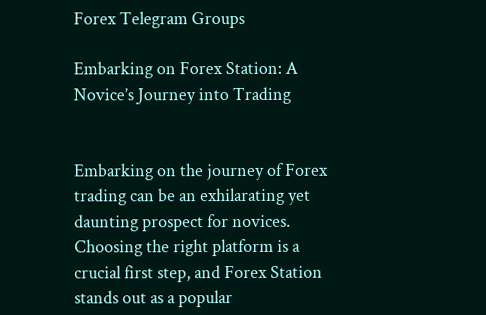Forex Telegram Groups

Embarking on Forex Station: A Novice’s Journey into Trading


Embarking on the journey of Forex trading can be an exhilarating yet daunting prospect for novices. Choosing the right platform is a crucial first step, and Forex Station stands out as a popular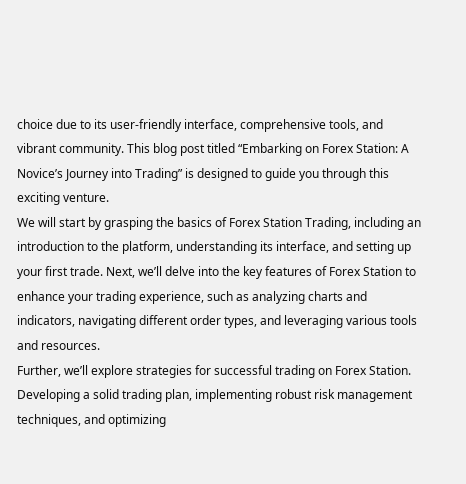choice due to its user-friendly interface, comprehensive tools, and vibrant community. This blog post titled “Embarking on Forex Station: A Novice’s Journey into Trading” is designed to guide you through this exciting venture.
We will start by grasping the basics of Forex Station Trading, including an introduction to the platform, understanding its interface, and setting up your first trade. Next, we’ll delve into the key features of Forex Station to enhance your trading experience, such as analyzing charts and indicators, navigating different order types, and leveraging various tools and resources.
Further, we’ll explore strategies for successful trading on Forex Station. Developing a solid trading plan, implementing robust risk management techniques, and optimizing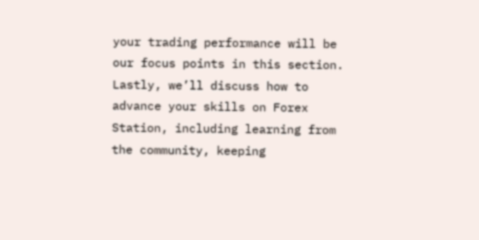your trading performance will be our focus points in this section. Lastly, we’ll discuss how to advance your skills on Forex Station, including learning from the community, keeping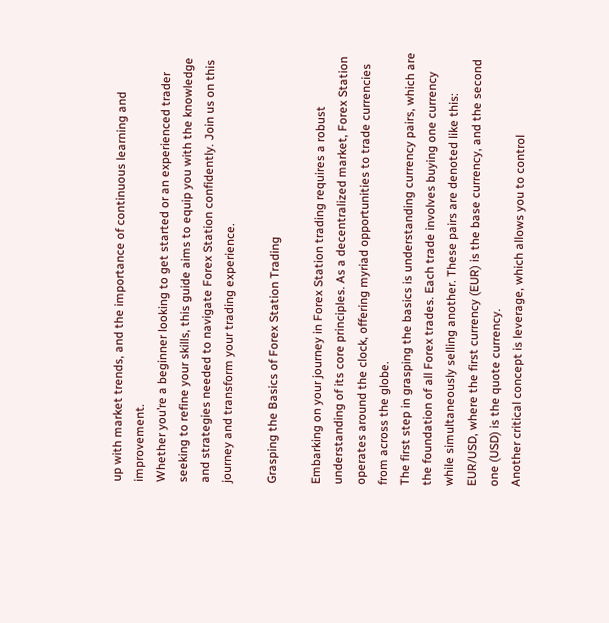up with market trends, and the importance of continuous learning and improvement.
Whether you’re a beginner looking to get started or an experienced trader seeking to refine your skills, this guide aims to equip you with the knowledge and strategies needed to navigate Forex Station confidently. Join us on this journey and transform your trading experience.

Grasping the Basics of Forex Station Trading

Embarking on your journey in Forex Station trading requires a robust understanding of its core principles. As a decentralized market, Forex Station operates around the clock, offering myriad opportunities to trade currencies from across the globe.
The first step in grasping the basics is understanding currency pairs, which are the foundation of all Forex trades. Each trade involves buying one currency while simultaneously selling another. These pairs are denoted like this: EUR/USD, where the first currency (EUR) is the base currency, and the second one (USD) is the quote currency.
Another critical concept is leverage, which allows you to control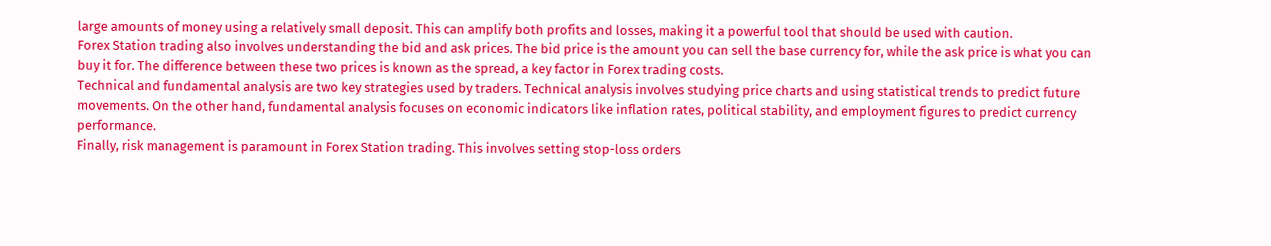large amounts of money using a relatively small deposit. This can amplify both profits and losses, making it a powerful tool that should be used with caution.
Forex Station trading also involves understanding the bid and ask prices. The bid price is the amount you can sell the base currency for, while the ask price is what you can buy it for. The difference between these two prices is known as the spread, a key factor in Forex trading costs.
Technical and fundamental analysis are two key strategies used by traders. Technical analysis involves studying price charts and using statistical trends to predict future movements. On the other hand, fundamental analysis focuses on economic indicators like inflation rates, political stability, and employment figures to predict currency performance.
Finally, risk management is paramount in Forex Station trading. This involves setting stop-loss orders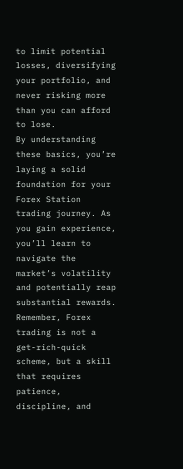to limit potential losses, diversifying your portfolio, and never risking more than you can afford to lose.
By understanding these basics, you’re laying a solid foundation for your Forex Station trading journey. As you gain experience, you’ll learn to navigate the market’s volatility and potentially reap substantial rewards. Remember, Forex trading is not a get-rich-quick scheme, but a skill that requires patience, discipline, and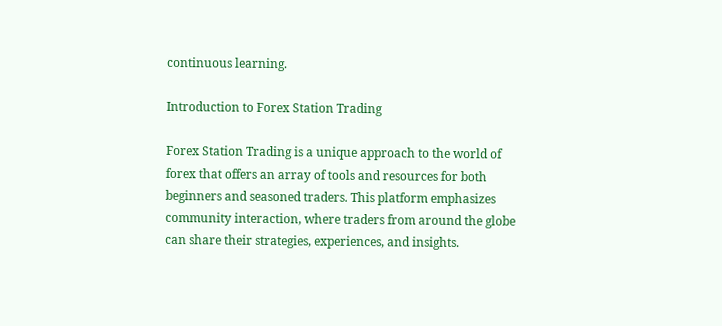continuous learning.

Introduction to Forex Station Trading

Forex Station Trading is a unique approach to the world of forex that offers an array of tools and resources for both beginners and seasoned traders. This platform emphasizes community interaction, where traders from around the globe can share their strategies, experiences, and insights.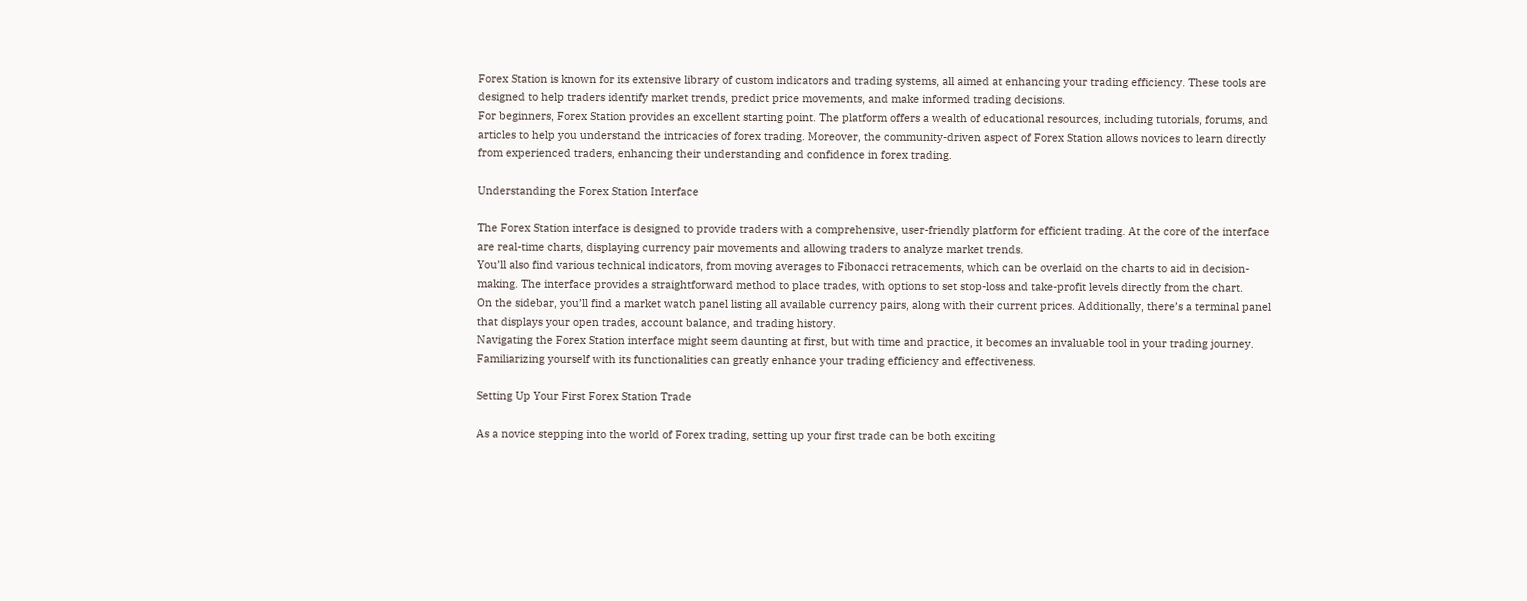Forex Station is known for its extensive library of custom indicators and trading systems, all aimed at enhancing your trading efficiency. These tools are designed to help traders identify market trends, predict price movements, and make informed trading decisions.
For beginners, Forex Station provides an excellent starting point. The platform offers a wealth of educational resources, including tutorials, forums, and articles to help you understand the intricacies of forex trading. Moreover, the community-driven aspect of Forex Station allows novices to learn directly from experienced traders, enhancing their understanding and confidence in forex trading.

Understanding the Forex Station Interface

The Forex Station interface is designed to provide traders with a comprehensive, user-friendly platform for efficient trading. At the core of the interface are real-time charts, displaying currency pair movements and allowing traders to analyze market trends.
You’ll also find various technical indicators, from moving averages to Fibonacci retracements, which can be overlaid on the charts to aid in decision-making. The interface provides a straightforward method to place trades, with options to set stop-loss and take-profit levels directly from the chart.
On the sidebar, you’ll find a market watch panel listing all available currency pairs, along with their current prices. Additionally, there’s a terminal panel that displays your open trades, account balance, and trading history.
Navigating the Forex Station interface might seem daunting at first, but with time and practice, it becomes an invaluable tool in your trading journey. Familiarizing yourself with its functionalities can greatly enhance your trading efficiency and effectiveness.

Setting Up Your First Forex Station Trade

As a novice stepping into the world of Forex trading, setting up your first trade can be both exciting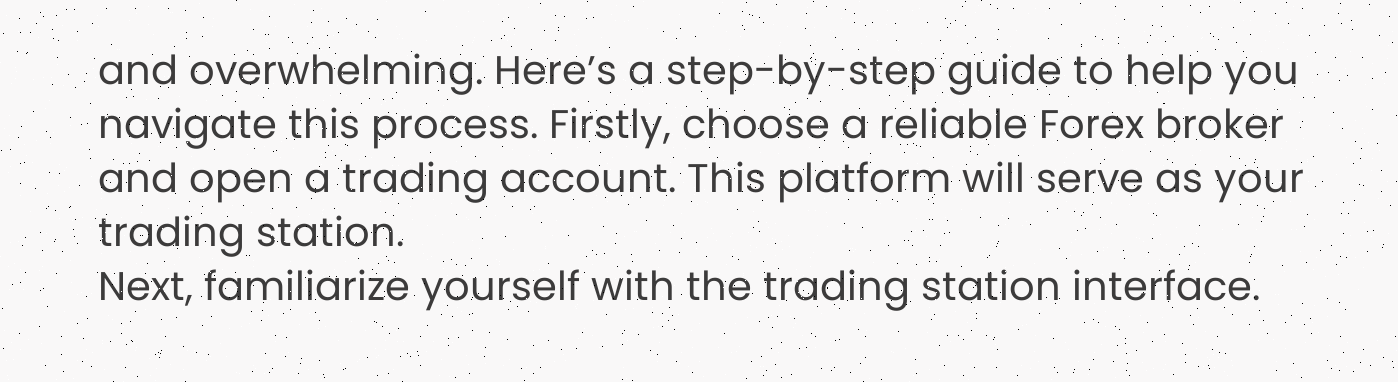and overwhelming. Here’s a step-by-step guide to help you navigate this process. Firstly, choose a reliable Forex broker and open a trading account. This platform will serve as your trading station.
Next, familiarize yourself with the trading station interface.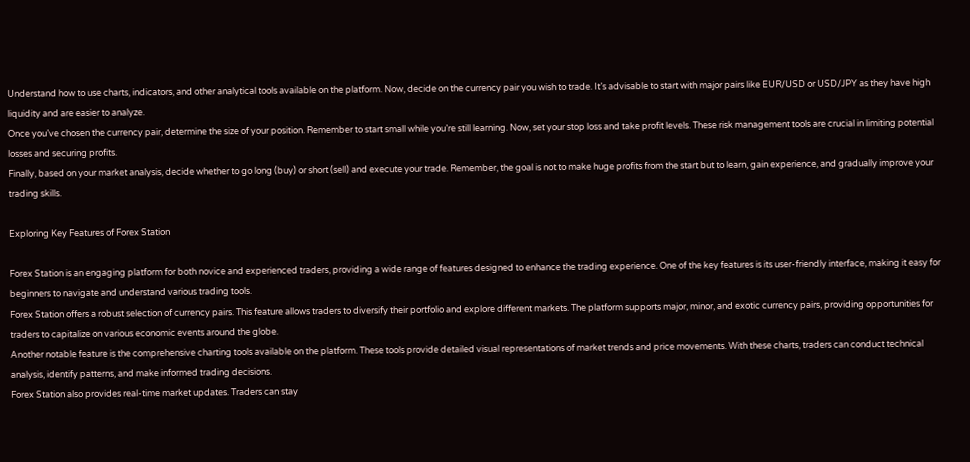Understand how to use charts, indicators, and other analytical tools available on the platform. Now, decide on the currency pair you wish to trade. It’s advisable to start with major pairs like EUR/USD or USD/JPY as they have high liquidity and are easier to analyze.
Once you’ve chosen the currency pair, determine the size of your position. Remember to start small while you’re still learning. Now, set your stop loss and take profit levels. These risk management tools are crucial in limiting potential losses and securing profits.
Finally, based on your market analysis, decide whether to go long (buy) or short (sell) and execute your trade. Remember, the goal is not to make huge profits from the start but to learn, gain experience, and gradually improve your trading skills.

Exploring Key Features of Forex Station

Forex Station is an engaging platform for both novice and experienced traders, providing a wide range of features designed to enhance the trading experience. One of the key features is its user-friendly interface, making it easy for beginners to navigate and understand various trading tools.
Forex Station offers a robust selection of currency pairs. This feature allows traders to diversify their portfolio and explore different markets. The platform supports major, minor, and exotic currency pairs, providing opportunities for traders to capitalize on various economic events around the globe.
Another notable feature is the comprehensive charting tools available on the platform. These tools provide detailed visual representations of market trends and price movements. With these charts, traders can conduct technical analysis, identify patterns, and make informed trading decisions.
Forex Station also provides real-time market updates. Traders can stay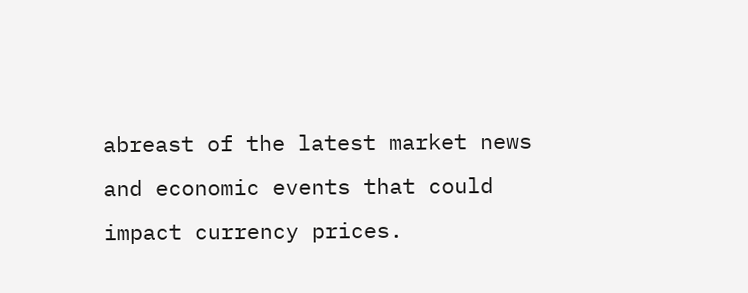abreast of the latest market news and economic events that could impact currency prices.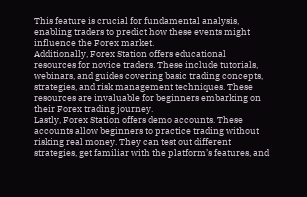This feature is crucial for fundamental analysis, enabling traders to predict how these events might influence the Forex market.
Additionally, Forex Station offers educational resources for novice traders. These include tutorials, webinars, and guides covering basic trading concepts, strategies, and risk management techniques. These resources are invaluable for beginners embarking on their Forex trading journey.
Lastly, Forex Station offers demo accounts. These accounts allow beginners to practice trading without risking real money. They can test out different strategies, get familiar with the platform’s features, and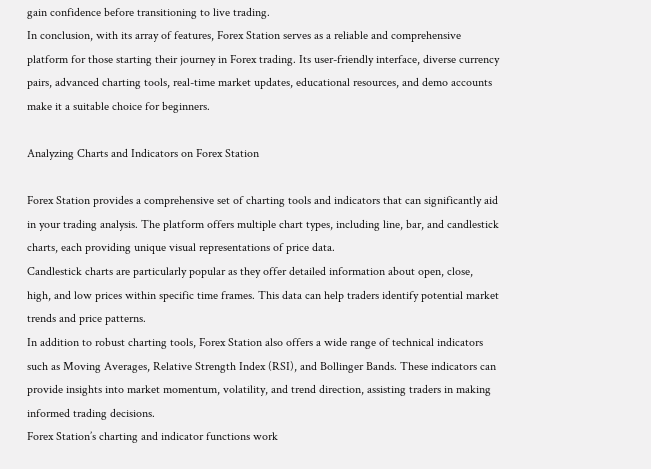gain confidence before transitioning to live trading.
In conclusion, with its array of features, Forex Station serves as a reliable and comprehensive platform for those starting their journey in Forex trading. Its user-friendly interface, diverse currency pairs, advanced charting tools, real-time market updates, educational resources, and demo accounts make it a suitable choice for beginners.

Analyzing Charts and Indicators on Forex Station

Forex Station provides a comprehensive set of charting tools and indicators that can significantly aid in your trading analysis. The platform offers multiple chart types, including line, bar, and candlestick charts, each providing unique visual representations of price data.
Candlestick charts are particularly popular as they offer detailed information about open, close, high, and low prices within specific time frames. This data can help traders identify potential market trends and price patterns.
In addition to robust charting tools, Forex Station also offers a wide range of technical indicators such as Moving Averages, Relative Strength Index (RSI), and Bollinger Bands. These indicators can provide insights into market momentum, volatility, and trend direction, assisting traders in making informed trading decisions.
Forex Station’s charting and indicator functions work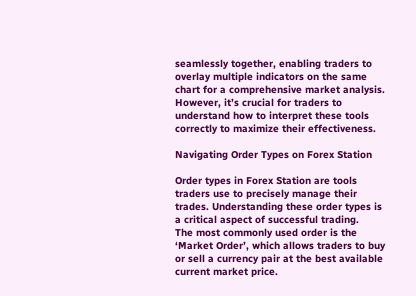seamlessly together, enabling traders to overlay multiple indicators on the same chart for a comprehensive market analysis. However, it’s crucial for traders to understand how to interpret these tools correctly to maximize their effectiveness.

Navigating Order Types on Forex Station

Order types in Forex Station are tools traders use to precisely manage their trades. Understanding these order types is a critical aspect of successful trading.
The most commonly used order is the ‘Market Order’, which allows traders to buy or sell a currency pair at the best available current market price.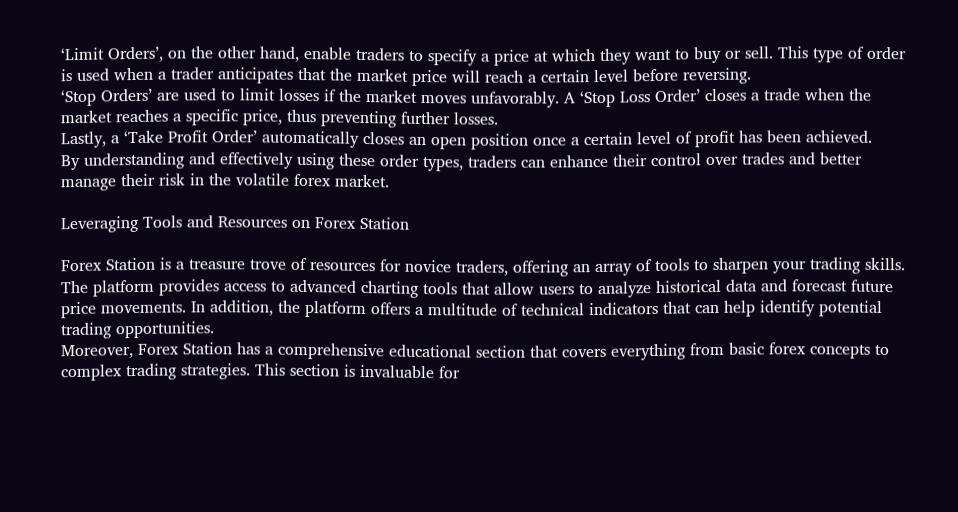‘Limit Orders’, on the other hand, enable traders to specify a price at which they want to buy or sell. This type of order is used when a trader anticipates that the market price will reach a certain level before reversing.
‘Stop Orders’ are used to limit losses if the market moves unfavorably. A ‘Stop Loss Order’ closes a trade when the market reaches a specific price, thus preventing further losses.
Lastly, a ‘Take Profit Order’ automatically closes an open position once a certain level of profit has been achieved.
By understanding and effectively using these order types, traders can enhance their control over trades and better manage their risk in the volatile forex market.

Leveraging Tools and Resources on Forex Station

Forex Station is a treasure trove of resources for novice traders, offering an array of tools to sharpen your trading skills. The platform provides access to advanced charting tools that allow users to analyze historical data and forecast future price movements. In addition, the platform offers a multitude of technical indicators that can help identify potential trading opportunities.
Moreover, Forex Station has a comprehensive educational section that covers everything from basic forex concepts to complex trading strategies. This section is invaluable for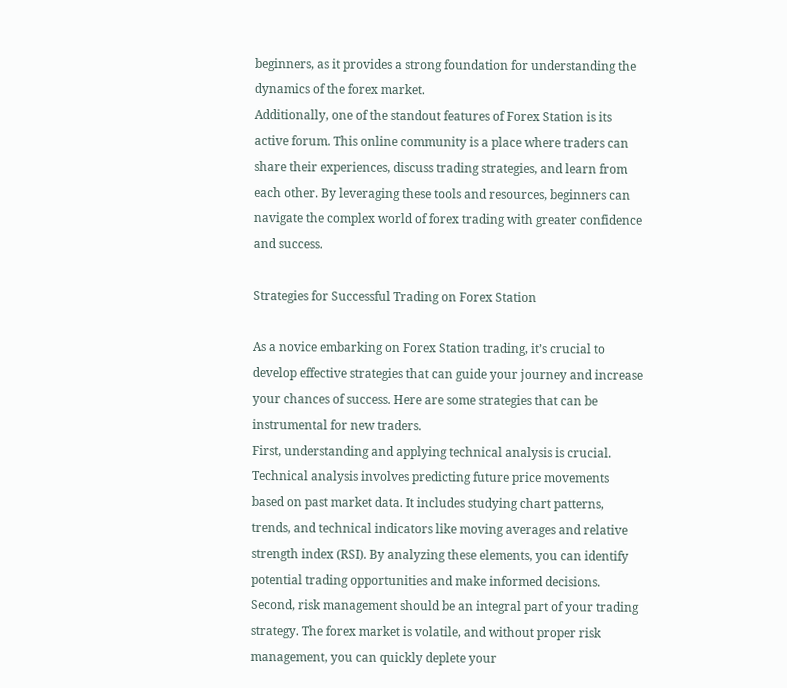beginners, as it provides a strong foundation for understanding the dynamics of the forex market.
Additionally, one of the standout features of Forex Station is its active forum. This online community is a place where traders can share their experiences, discuss trading strategies, and learn from each other. By leveraging these tools and resources, beginners can navigate the complex world of forex trading with greater confidence and success.

Strategies for Successful Trading on Forex Station

As a novice embarking on Forex Station trading, it’s crucial to develop effective strategies that can guide your journey and increase your chances of success. Here are some strategies that can be instrumental for new traders.
First, understanding and applying technical analysis is crucial. Technical analysis involves predicting future price movements based on past market data. It includes studying chart patterns, trends, and technical indicators like moving averages and relative strength index (RSI). By analyzing these elements, you can identify potential trading opportunities and make informed decisions.
Second, risk management should be an integral part of your trading strategy. The forex market is volatile, and without proper risk management, you can quickly deplete your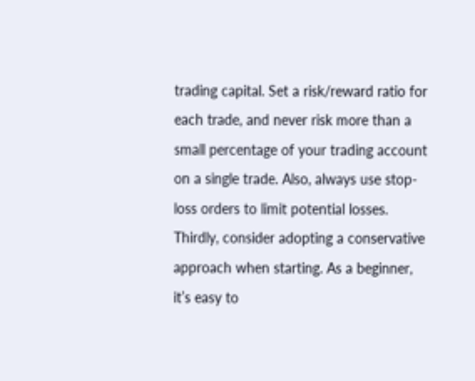trading capital. Set a risk/reward ratio for each trade, and never risk more than a small percentage of your trading account on a single trade. Also, always use stop-loss orders to limit potential losses.
Thirdly, consider adopting a conservative approach when starting. As a beginner, it’s easy to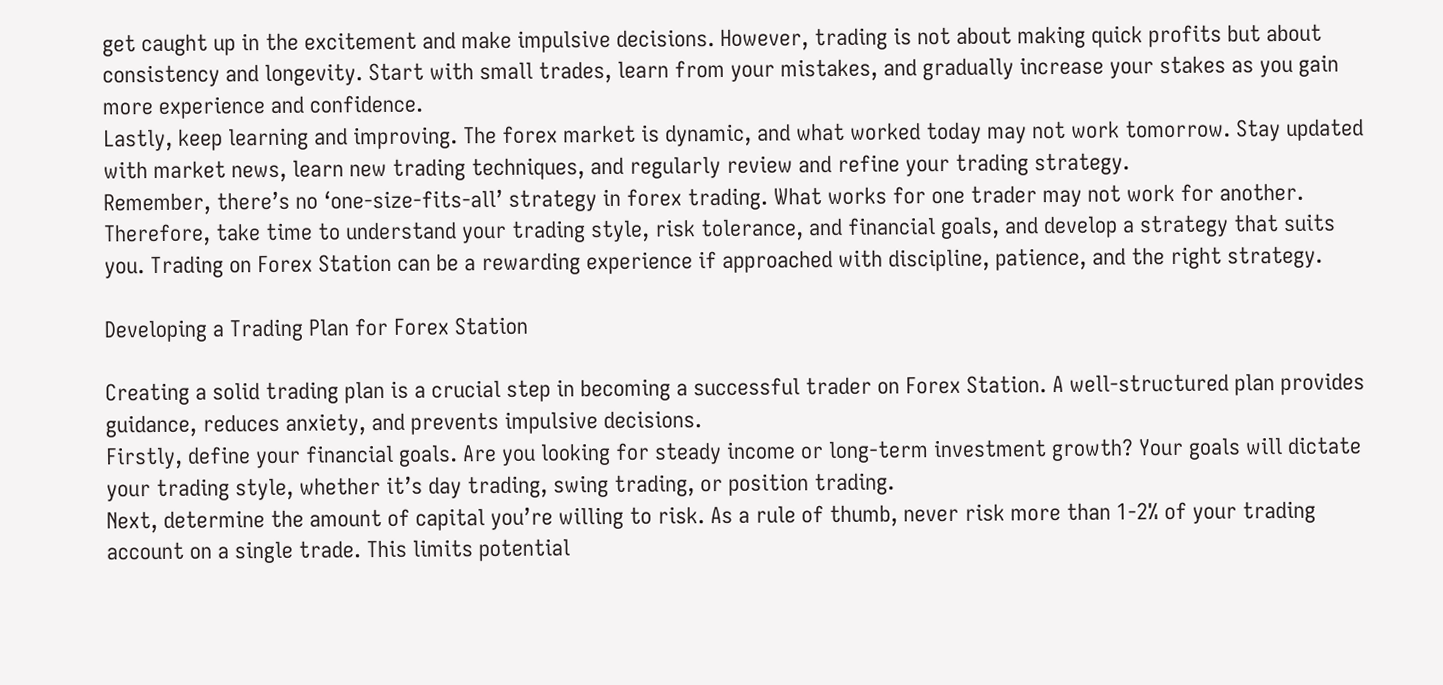get caught up in the excitement and make impulsive decisions. However, trading is not about making quick profits but about consistency and longevity. Start with small trades, learn from your mistakes, and gradually increase your stakes as you gain more experience and confidence.
Lastly, keep learning and improving. The forex market is dynamic, and what worked today may not work tomorrow. Stay updated with market news, learn new trading techniques, and regularly review and refine your trading strategy.
Remember, there’s no ‘one-size-fits-all’ strategy in forex trading. What works for one trader may not work for another. Therefore, take time to understand your trading style, risk tolerance, and financial goals, and develop a strategy that suits you. Trading on Forex Station can be a rewarding experience if approached with discipline, patience, and the right strategy.

Developing a Trading Plan for Forex Station

Creating a solid trading plan is a crucial step in becoming a successful trader on Forex Station. A well-structured plan provides guidance, reduces anxiety, and prevents impulsive decisions.
Firstly, define your financial goals. Are you looking for steady income or long-term investment growth? Your goals will dictate your trading style, whether it’s day trading, swing trading, or position trading.
Next, determine the amount of capital you’re willing to risk. As a rule of thumb, never risk more than 1-2% of your trading account on a single trade. This limits potential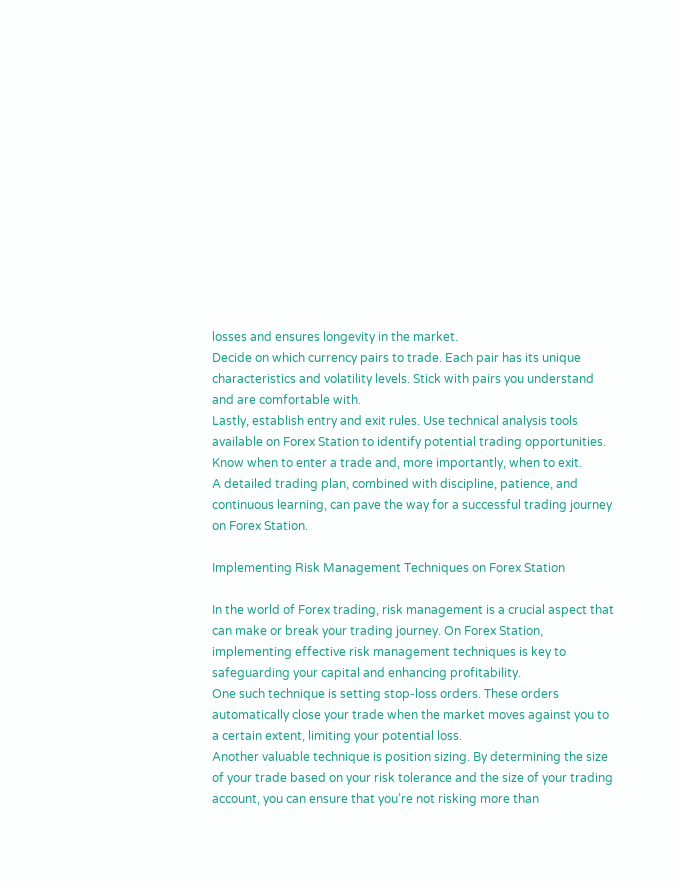losses and ensures longevity in the market.
Decide on which currency pairs to trade. Each pair has its unique characteristics and volatility levels. Stick with pairs you understand and are comfortable with.
Lastly, establish entry and exit rules. Use technical analysis tools available on Forex Station to identify potential trading opportunities. Know when to enter a trade and, more importantly, when to exit.
A detailed trading plan, combined with discipline, patience, and continuous learning, can pave the way for a successful trading journey on Forex Station.

Implementing Risk Management Techniques on Forex Station

In the world of Forex trading, risk management is a crucial aspect that can make or break your trading journey. On Forex Station, implementing effective risk management techniques is key to safeguarding your capital and enhancing profitability.
One such technique is setting stop-loss orders. These orders automatically close your trade when the market moves against you to a certain extent, limiting your potential loss.
Another valuable technique is position sizing. By determining the size of your trade based on your risk tolerance and the size of your trading account, you can ensure that you’re not risking more than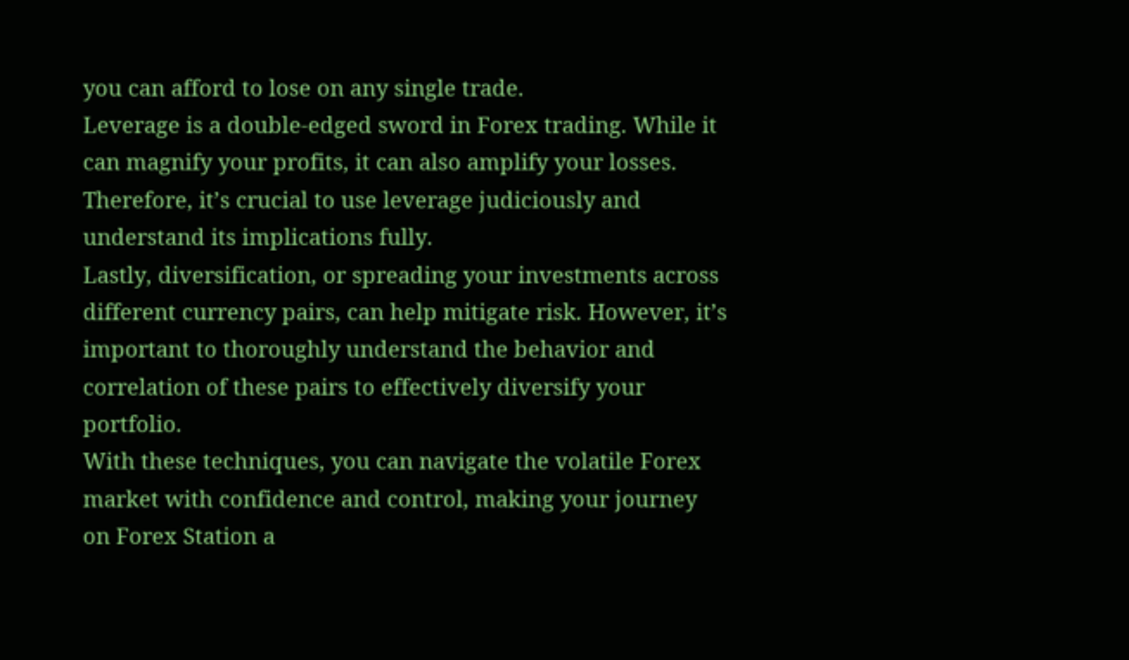you can afford to lose on any single trade.
Leverage is a double-edged sword in Forex trading. While it can magnify your profits, it can also amplify your losses. Therefore, it’s crucial to use leverage judiciously and understand its implications fully.
Lastly, diversification, or spreading your investments across different currency pairs, can help mitigate risk. However, it’s important to thoroughly understand the behavior and correlation of these pairs to effectively diversify your portfolio.
With these techniques, you can navigate the volatile Forex market with confidence and control, making your journey on Forex Station a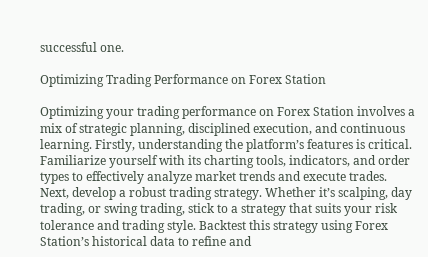successful one.

Optimizing Trading Performance on Forex Station

Optimizing your trading performance on Forex Station involves a mix of strategic planning, disciplined execution, and continuous learning. Firstly, understanding the platform’s features is critical. Familiarize yourself with its charting tools, indicators, and order types to effectively analyze market trends and execute trades.
Next, develop a robust trading strategy. Whether it’s scalping, day trading, or swing trading, stick to a strategy that suits your risk tolerance and trading style. Backtest this strategy using Forex Station’s historical data to refine and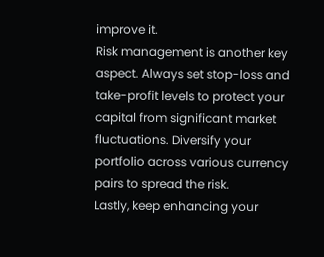improve it.
Risk management is another key aspect. Always set stop-loss and take-profit levels to protect your capital from significant market fluctuations. Diversify your portfolio across various currency pairs to spread the risk.
Lastly, keep enhancing your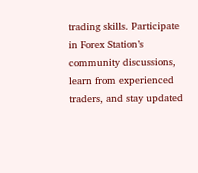trading skills. Participate in Forex Station’s community discussions, learn from experienced traders, and stay updated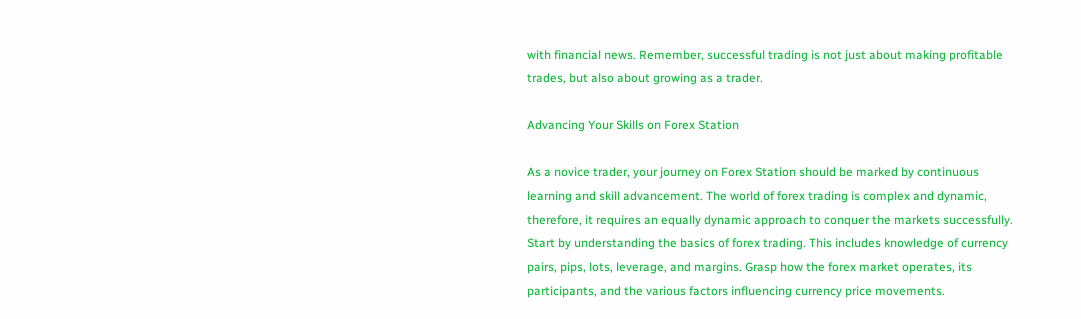with financial news. Remember, successful trading is not just about making profitable trades, but also about growing as a trader.

Advancing Your Skills on Forex Station

As a novice trader, your journey on Forex Station should be marked by continuous learning and skill advancement. The world of forex trading is complex and dynamic, therefore, it requires an equally dynamic approach to conquer the markets successfully.
Start by understanding the basics of forex trading. This includes knowledge of currency pairs, pips, lots, leverage, and margins. Grasp how the forex market operates, its participants, and the various factors influencing currency price movements.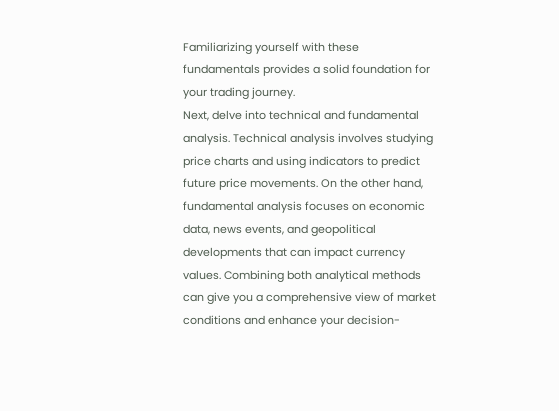Familiarizing yourself with these fundamentals provides a solid foundation for your trading journey.
Next, delve into technical and fundamental analysis. Technical analysis involves studying price charts and using indicators to predict future price movements. On the other hand, fundamental analysis focuses on economic data, news events, and geopolitical developments that can impact currency values. Combining both analytical methods can give you a comprehensive view of market conditions and enhance your decision-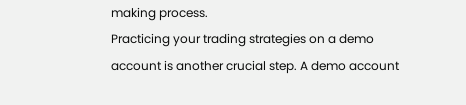making process.
Practicing your trading strategies on a demo account is another crucial step. A demo account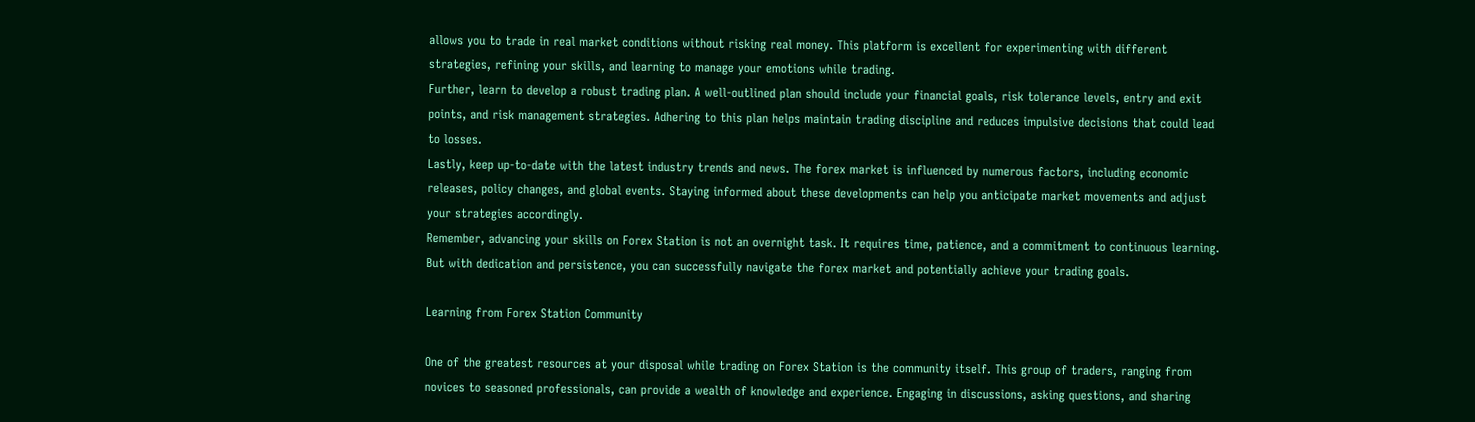allows you to trade in real market conditions without risking real money. This platform is excellent for experimenting with different strategies, refining your skills, and learning to manage your emotions while trading.
Further, learn to develop a robust trading plan. A well-outlined plan should include your financial goals, risk tolerance levels, entry and exit points, and risk management strategies. Adhering to this plan helps maintain trading discipline and reduces impulsive decisions that could lead to losses.
Lastly, keep up-to-date with the latest industry trends and news. The forex market is influenced by numerous factors, including economic releases, policy changes, and global events. Staying informed about these developments can help you anticipate market movements and adjust your strategies accordingly.
Remember, advancing your skills on Forex Station is not an overnight task. It requires time, patience, and a commitment to continuous learning. But with dedication and persistence, you can successfully navigate the forex market and potentially achieve your trading goals.

Learning from Forex Station Community

One of the greatest resources at your disposal while trading on Forex Station is the community itself. This group of traders, ranging from novices to seasoned professionals, can provide a wealth of knowledge and experience. Engaging in discussions, asking questions, and sharing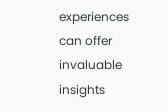experiences can offer invaluable insights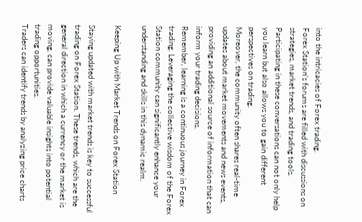into the intricacies of Forex trading.
Forex Station’s forums are filled with discussions on strategies, market trends, and trading tools. Participating in these conversations can not only help you learn but also allows you to gain different perspectives on trading.
Moreover, the community often shares real-time updates about market movements and news events, providing an additional source of information that can inform your trading decisions.
Remember, learning is a continuous journey in Forex trading. Leveraging the collective wisdom of the Forex Station community can significantly enhance your understanding and skills in this dynamic realm.

Keeping Up with Market Trends on Forex Station

Staying updated with market trends is key to successful trading on Forex Station. These trends, which are the general direction in which a currency or the market is moving, can provide valuable insights into potential trading opportunities.
Traders can identify trends by analyzing price charts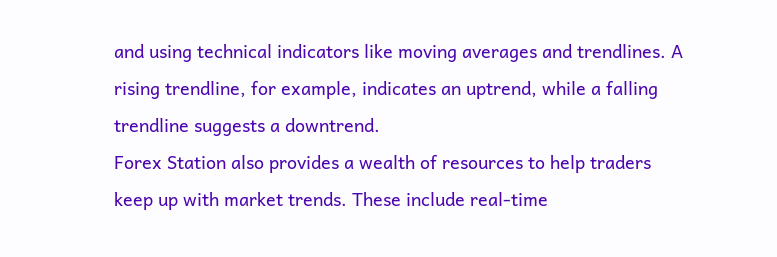and using technical indicators like moving averages and trendlines. A rising trendline, for example, indicates an uptrend, while a falling trendline suggests a downtrend.
Forex Station also provides a wealth of resources to help traders keep up with market trends. These include real-time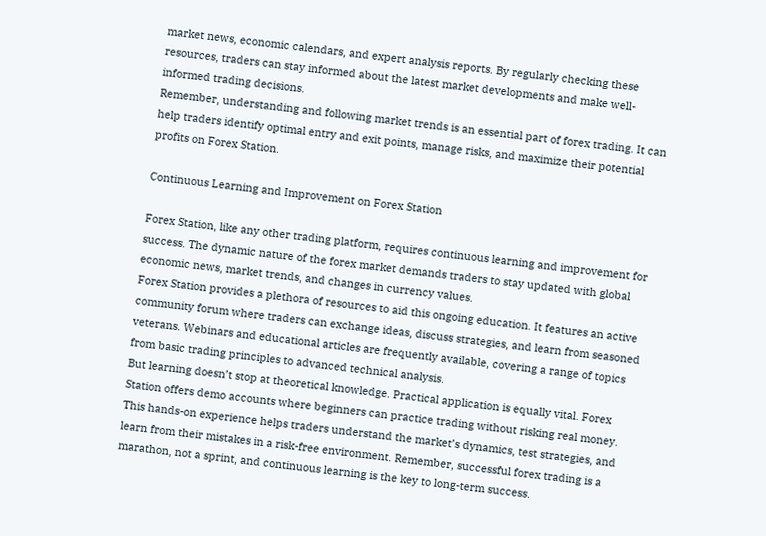market news, economic calendars, and expert analysis reports. By regularly checking these resources, traders can stay informed about the latest market developments and make well-informed trading decisions.
Remember, understanding and following market trends is an essential part of forex trading. It can help traders identify optimal entry and exit points, manage risks, and maximize their potential profits on Forex Station.

Continuous Learning and Improvement on Forex Station

Forex Station, like any other trading platform, requires continuous learning and improvement for success. The dynamic nature of the forex market demands traders to stay updated with global economic news, market trends, and changes in currency values.
Forex Station provides a plethora of resources to aid this ongoing education. It features an active community forum where traders can exchange ideas, discuss strategies, and learn from seasoned veterans. Webinars and educational articles are frequently available, covering a range of topics from basic trading principles to advanced technical analysis.
But learning doesn’t stop at theoretical knowledge. Practical application is equally vital. Forex Station offers demo accounts where beginners can practice trading without risking real money. This hands-on experience helps traders understand the market’s dynamics, test strategies, and learn from their mistakes in a risk-free environment. Remember, successful forex trading is a marathon, not a sprint, and continuous learning is the key to long-term success.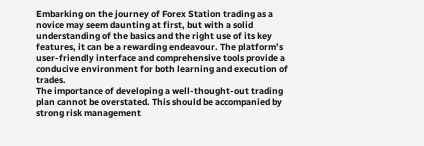Embarking on the journey of Forex Station trading as a novice may seem daunting at first, but with a solid understanding of the basics and the right use of its key features, it can be a rewarding endeavour. The platform’s user-friendly interface and comprehensive tools provide a conducive environment for both learning and execution of trades.
The importance of developing a well-thought-out trading plan cannot be overstated. This should be accompanied by strong risk management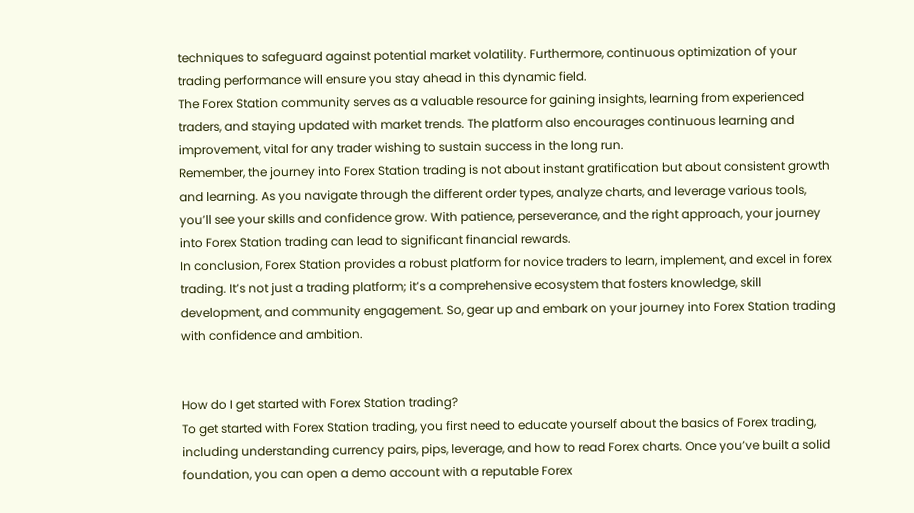techniques to safeguard against potential market volatility. Furthermore, continuous optimization of your trading performance will ensure you stay ahead in this dynamic field.
The Forex Station community serves as a valuable resource for gaining insights, learning from experienced traders, and staying updated with market trends. The platform also encourages continuous learning and improvement, vital for any trader wishing to sustain success in the long run.
Remember, the journey into Forex Station trading is not about instant gratification but about consistent growth and learning. As you navigate through the different order types, analyze charts, and leverage various tools, you’ll see your skills and confidence grow. With patience, perseverance, and the right approach, your journey into Forex Station trading can lead to significant financial rewards.
In conclusion, Forex Station provides a robust platform for novice traders to learn, implement, and excel in forex trading. It’s not just a trading platform; it’s a comprehensive ecosystem that fosters knowledge, skill development, and community engagement. So, gear up and embark on your journey into Forex Station trading with confidence and ambition.


How do I get started with Forex Station trading?
To get started with Forex Station trading, you first need to educate yourself about the basics of Forex trading, including understanding currency pairs, pips, leverage, and how to read Forex charts. Once you’ve built a solid foundation, you can open a demo account with a reputable Forex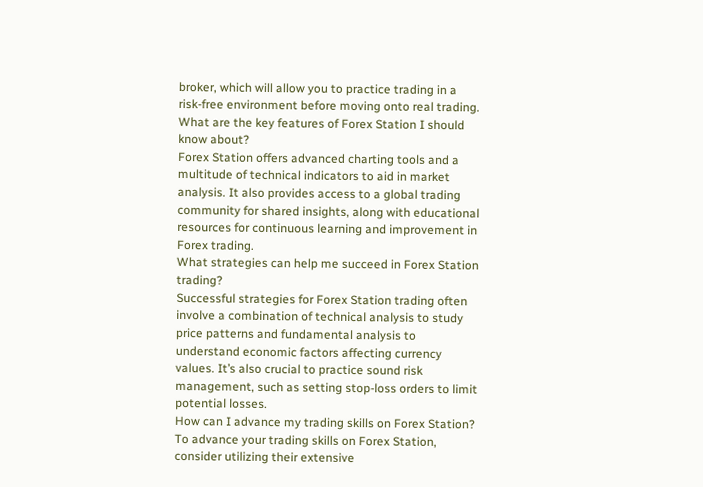broker, which will allow you to practice trading in a risk-free environment before moving onto real trading.
What are the key features of Forex Station I should know about?
Forex Station offers advanced charting tools and a multitude of technical indicators to aid in market analysis. It also provides access to a global trading community for shared insights, along with educational resources for continuous learning and improvement in Forex trading.
What strategies can help me succeed in Forex Station trading?
Successful strategies for Forex Station trading often involve a combination of technical analysis to study price patterns and fundamental analysis to understand economic factors affecting currency values. It’s also crucial to practice sound risk management, such as setting stop-loss orders to limit potential losses.
How can I advance my trading skills on Forex Station?
To advance your trading skills on Forex Station, consider utilizing their extensive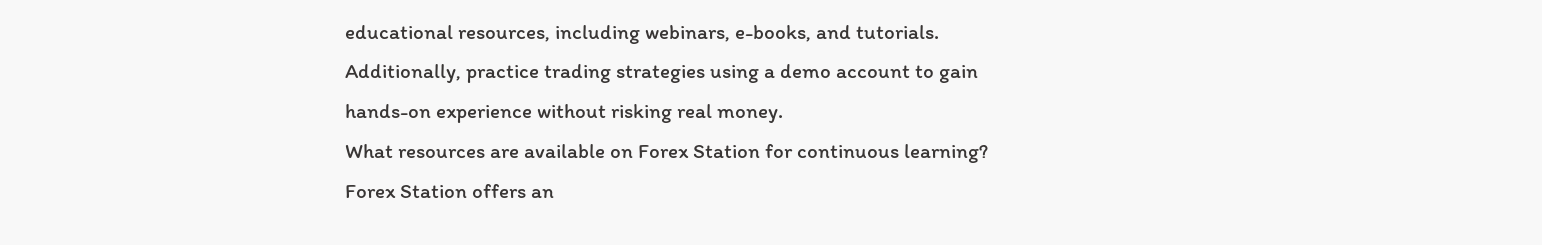educational resources, including webinars, e-books, and tutorials. Additionally, practice trading strategies using a demo account to gain hands-on experience without risking real money.
What resources are available on Forex Station for continuous learning?
Forex Station offers an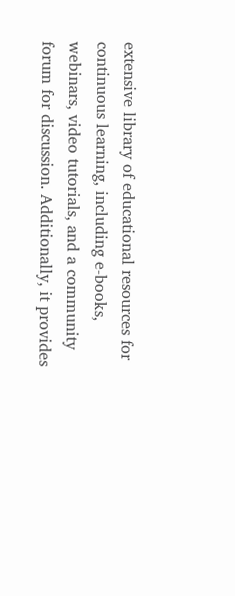extensive library of educational resources for continuous learning, including e-books, webinars, video tutorials, and a community forum for discussion. Additionally, it provides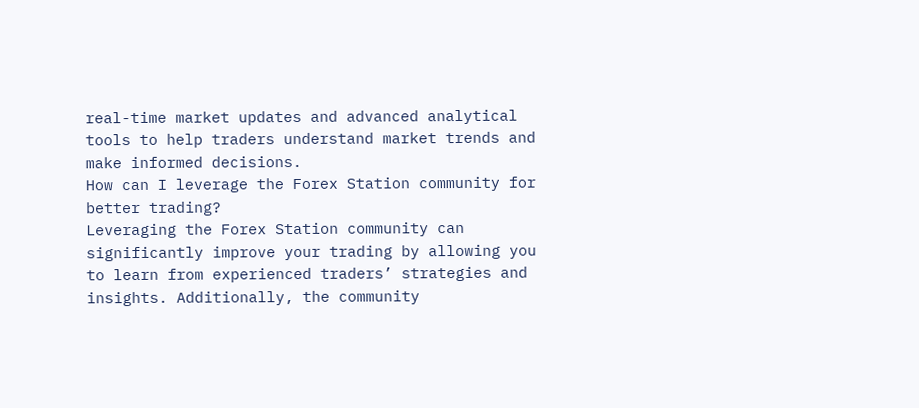real-time market updates and advanced analytical tools to help traders understand market trends and make informed decisions.
How can I leverage the Forex Station community for better trading?
Leveraging the Forex Station community can significantly improve your trading by allowing you to learn from experienced traders’ strategies and insights. Additionally, the community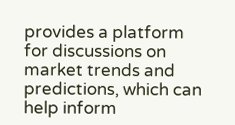provides a platform for discussions on market trends and predictions, which can help inform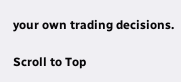your own trading decisions.

Scroll to Top